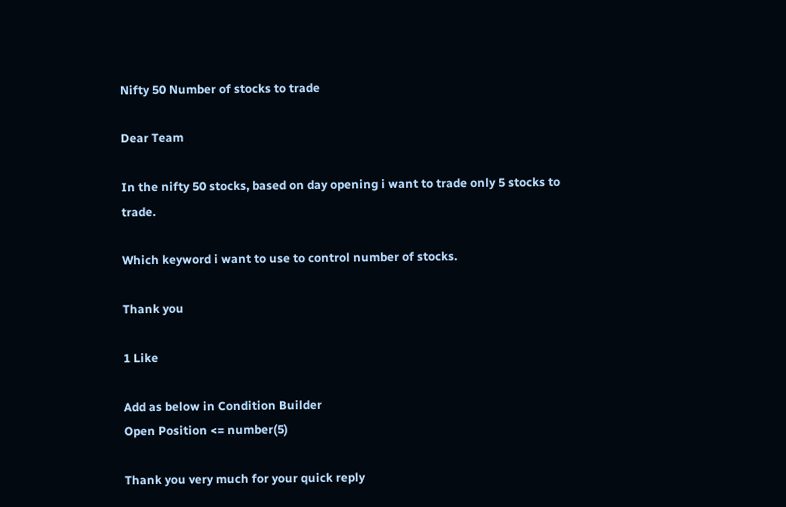Nifty 50 Number of stocks to trade

Dear Team

In the nifty 50 stocks, based on day opening i want to trade only 5 stocks to trade.

Which keyword i want to use to control number of stocks.

Thank you

1 Like

Add as below in Condition Builder
Open Position <= number(5)

Thank you very much for your quick reply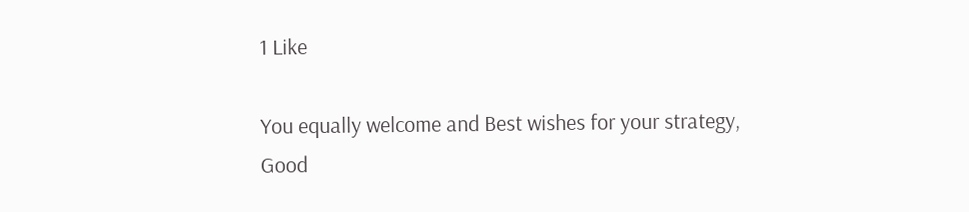1 Like

You equally welcome and Best wishes for your strategy,
Good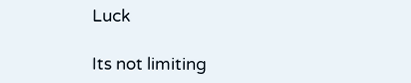Luck

Its not limiting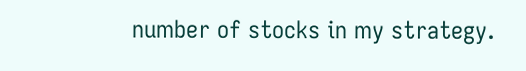number of stocks in my strategy.